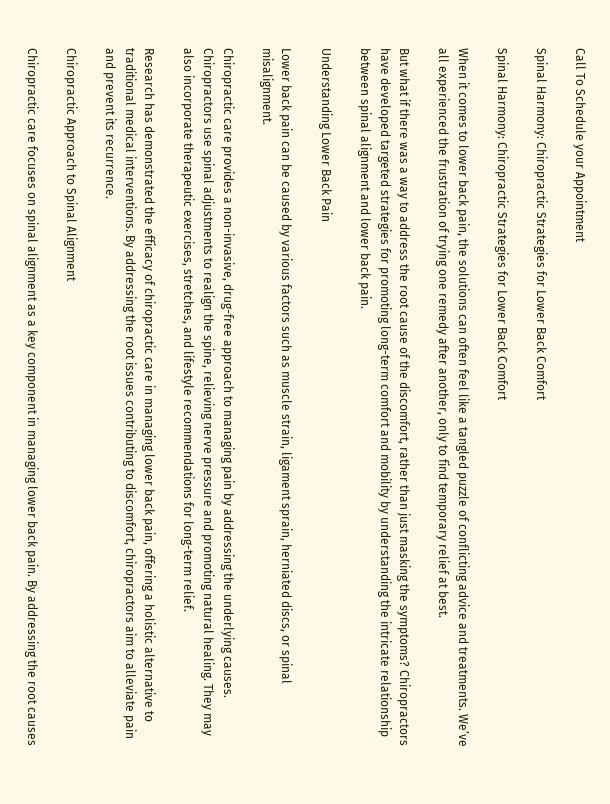Call To Schedule your Appointment

Spinal Harmony: Chiropractic Strategies for Lower Back Comfort

Spinal Harmony: Chiropractic Strategies for Lower Back Comfort

When it comes to lower back pain, the solutions can often feel like a tangled puzzle of conflicting advice and treatments. We’ve all experienced the frustration of trying one remedy after another, only to find temporary relief at best.

But what if there was a way to address the root cause of the discomfort, rather than just masking the symptoms? Chiropractors have developed targeted strategies for promoting long-term comfort and mobility by understanding the intricate relationship between spinal alignment and lower back pain.

Understanding Lower Back Pain

Lower back pain can be caused by various factors such as muscle strain, ligament sprain, herniated discs, or spinal misalignment.

Chiropractic care provides a non-invasive, drug-free approach to managing pain by addressing the underlying causes. Chiropractors use spinal adjustments to realign the spine, relieving nerve pressure and promoting natural healing. They may also incorporate therapeutic exercises, stretches, and lifestyle recommendations for long-term relief.

Research has demonstrated the efficacy of chiropractic care in managing lower back pain, offering a holistic alternative to traditional medical interventions. By addressing the root issues contributing to discomfort, chiropractors aim to alleviate pain and prevent its recurrence.

Chiropractic Approach to Spinal Alignment

Chiropractic care focuses on spinal alignment as a key component in managing lower back pain. By addressing the root causes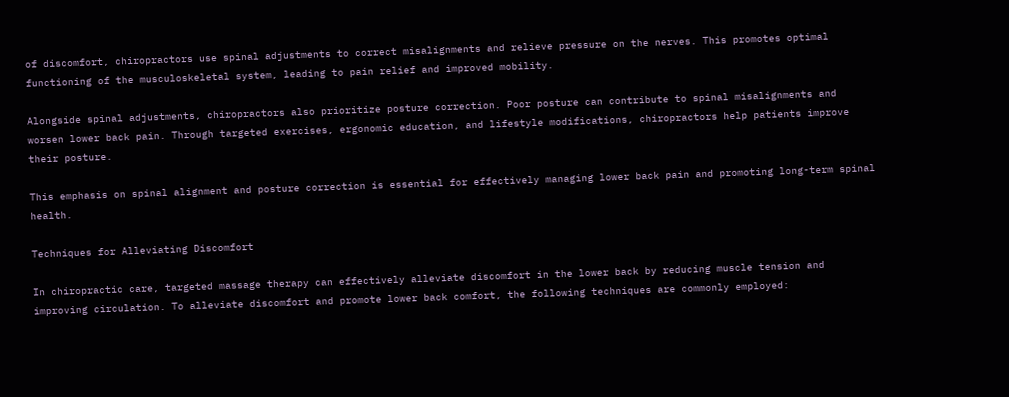of discomfort, chiropractors use spinal adjustments to correct misalignments and relieve pressure on the nerves. This promotes optimal functioning of the musculoskeletal system, leading to pain relief and improved mobility.

Alongside spinal adjustments, chiropractors also prioritize posture correction. Poor posture can contribute to spinal misalignments and worsen lower back pain. Through targeted exercises, ergonomic education, and lifestyle modifications, chiropractors help patients improve their posture.

This emphasis on spinal alignment and posture correction is essential for effectively managing lower back pain and promoting long-term spinal health.

Techniques for Alleviating Discomfort

In chiropractic care, targeted massage therapy can effectively alleviate discomfort in the lower back by reducing muscle tension and improving circulation. To alleviate discomfort and promote lower back comfort, the following techniques are commonly employed: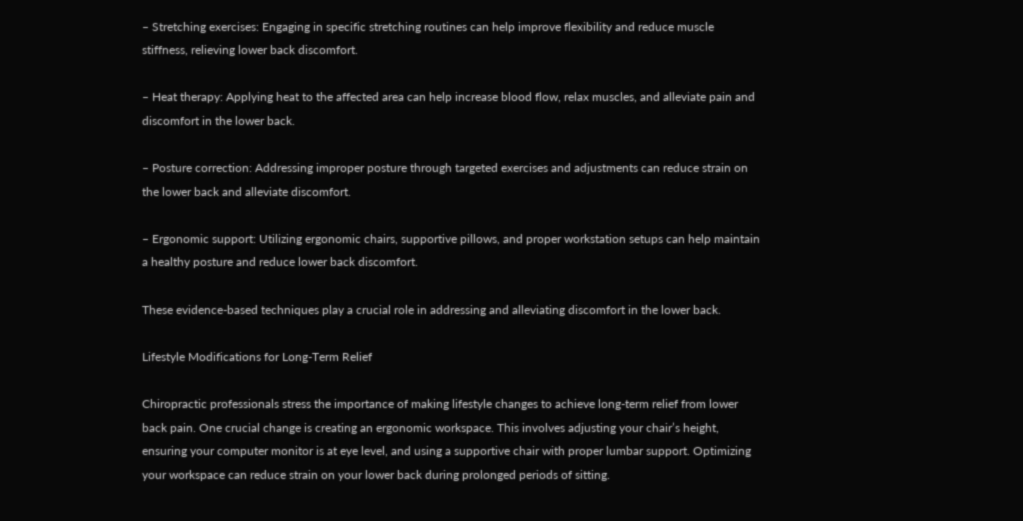– Stretching exercises: Engaging in specific stretching routines can help improve flexibility and reduce muscle stiffness, relieving lower back discomfort.

– Heat therapy: Applying heat to the affected area can help increase blood flow, relax muscles, and alleviate pain and discomfort in the lower back.

– Posture correction: Addressing improper posture through targeted exercises and adjustments can reduce strain on the lower back and alleviate discomfort.

– Ergonomic support: Utilizing ergonomic chairs, supportive pillows, and proper workstation setups can help maintain a healthy posture and reduce lower back discomfort.

These evidence-based techniques play a crucial role in addressing and alleviating discomfort in the lower back.

Lifestyle Modifications for Long-Term Relief

Chiropractic professionals stress the importance of making lifestyle changes to achieve long-term relief from lower back pain. One crucial change is creating an ergonomic workspace. This involves adjusting your chair’s height, ensuring your computer monitor is at eye level, and using a supportive chair with proper lumbar support. Optimizing your workspace can reduce strain on your lower back during prolonged periods of sitting.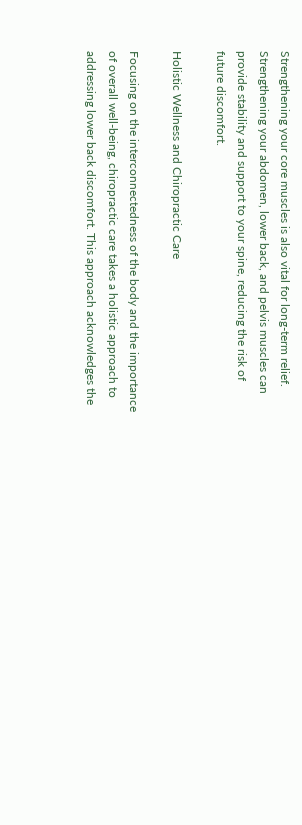Strengthening your core muscles is also vital for long-term relief. Strengthening your abdomen, lower back, and pelvis muscles can provide stability and support to your spine, reducing the risk of future discomfort.

Holistic Wellness and Chiropractic Care

Focusing on the interconnectedness of the body and the importance of overall well-being, chiropractic care takes a holistic approach to addressing lower back discomfort. This approach acknowledges the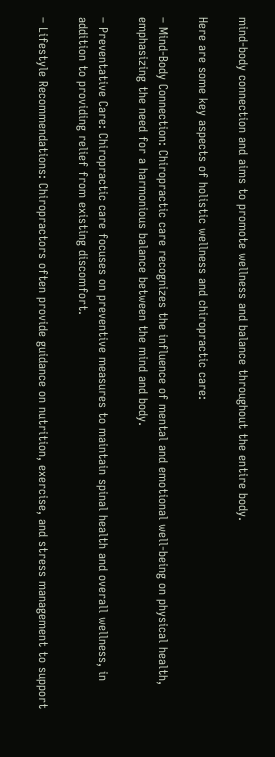mind-body connection and aims to promote wellness and balance throughout the entire body.

Here are some key aspects of holistic wellness and chiropractic care:

– Mind-Body Connection: Chiropractic care recognizes the influence of mental and emotional well-being on physical health, emphasizing the need for a harmonious balance between the mind and body.

– Preventative Care: Chiropractic care focuses on preventive measures to maintain spinal health and overall wellness, in addition to providing relief from existing discomfort.

– Lifestyle Recommendations: Chiropractors often provide guidance on nutrition, exercise, and stress management to support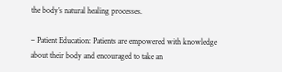the body’s natural healing processes.

– Patient Education: Patients are empowered with knowledge about their body and encouraged to take an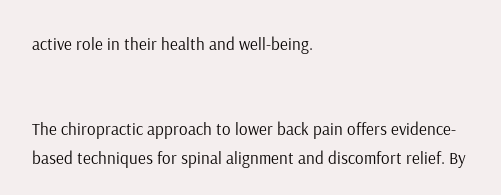active role in their health and well-being.


The chiropractic approach to lower back pain offers evidence-based techniques for spinal alignment and discomfort relief. By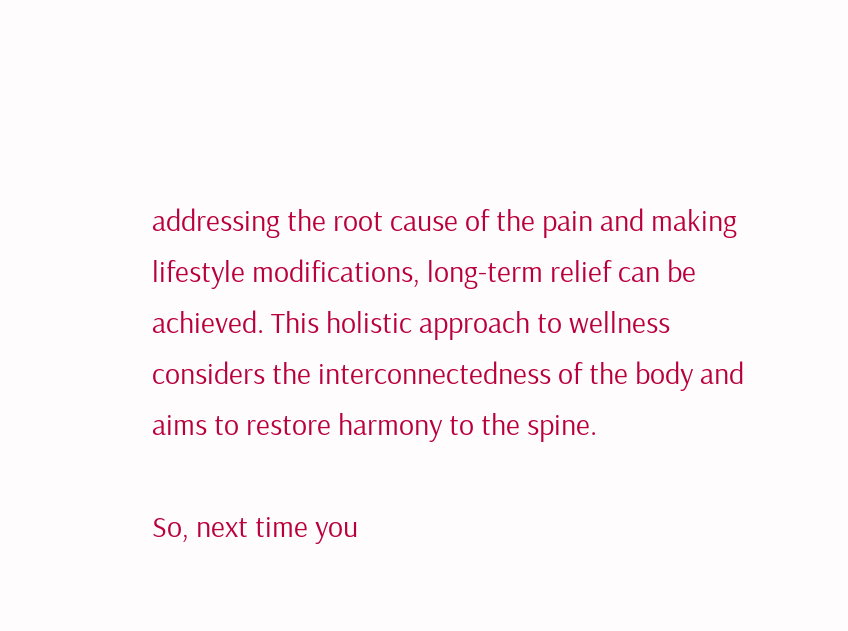addressing the root cause of the pain and making lifestyle modifications, long-term relief can be achieved. This holistic approach to wellness considers the interconnectedness of the body and aims to restore harmony to the spine.

So, next time you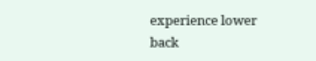experience lower back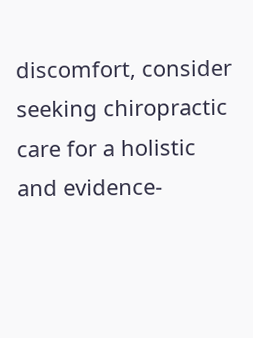discomfort, consider seeking chiropractic care for a holistic and evidence-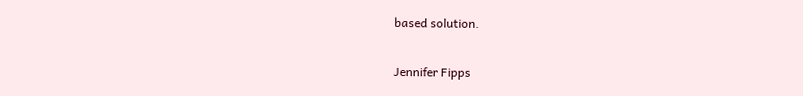based solution.

Jennifer Fipps